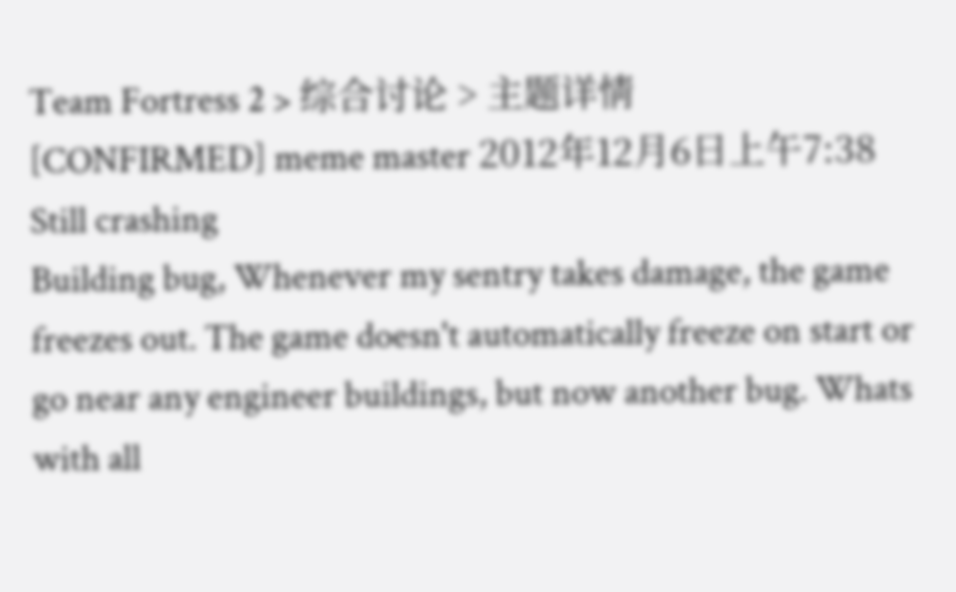Team Fortress 2 > 综合讨论 > 主题详情
[CONFIRMED] meme master 2012年12月6日上午7:38
Still crashing
Building bug, Whenever my sentry takes damage, the game freezes out. The game doesn't automatically freeze on start or go near any engineer buildings, but now another bug. Whats with all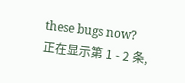these bugs now?
正在显示第 1 - 2 条,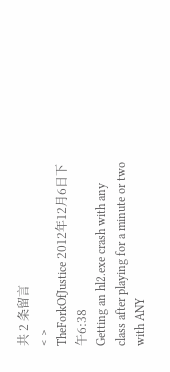共 2 条留言
< >
TheForkOfJustice 2012年12月6日下午6:38
Getting an hl2.exe crash with any class after playing for a minute or two with ANY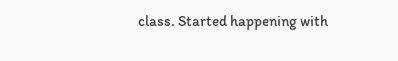class. Started happening with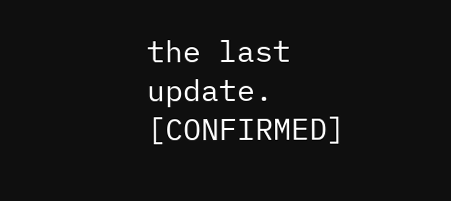the last update.
[CONFIRMED]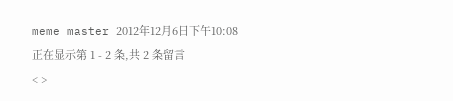meme master 2012年12月6日下午10:08
正在显示第 1 - 2 条,共 2 条留言
< >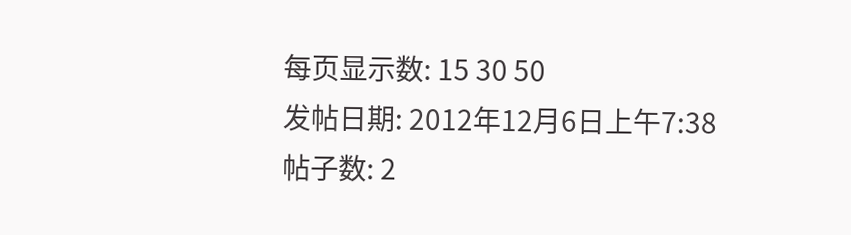每页显示数: 15 30 50
发帖日期: 2012年12月6日上午7:38
帖子数: 2